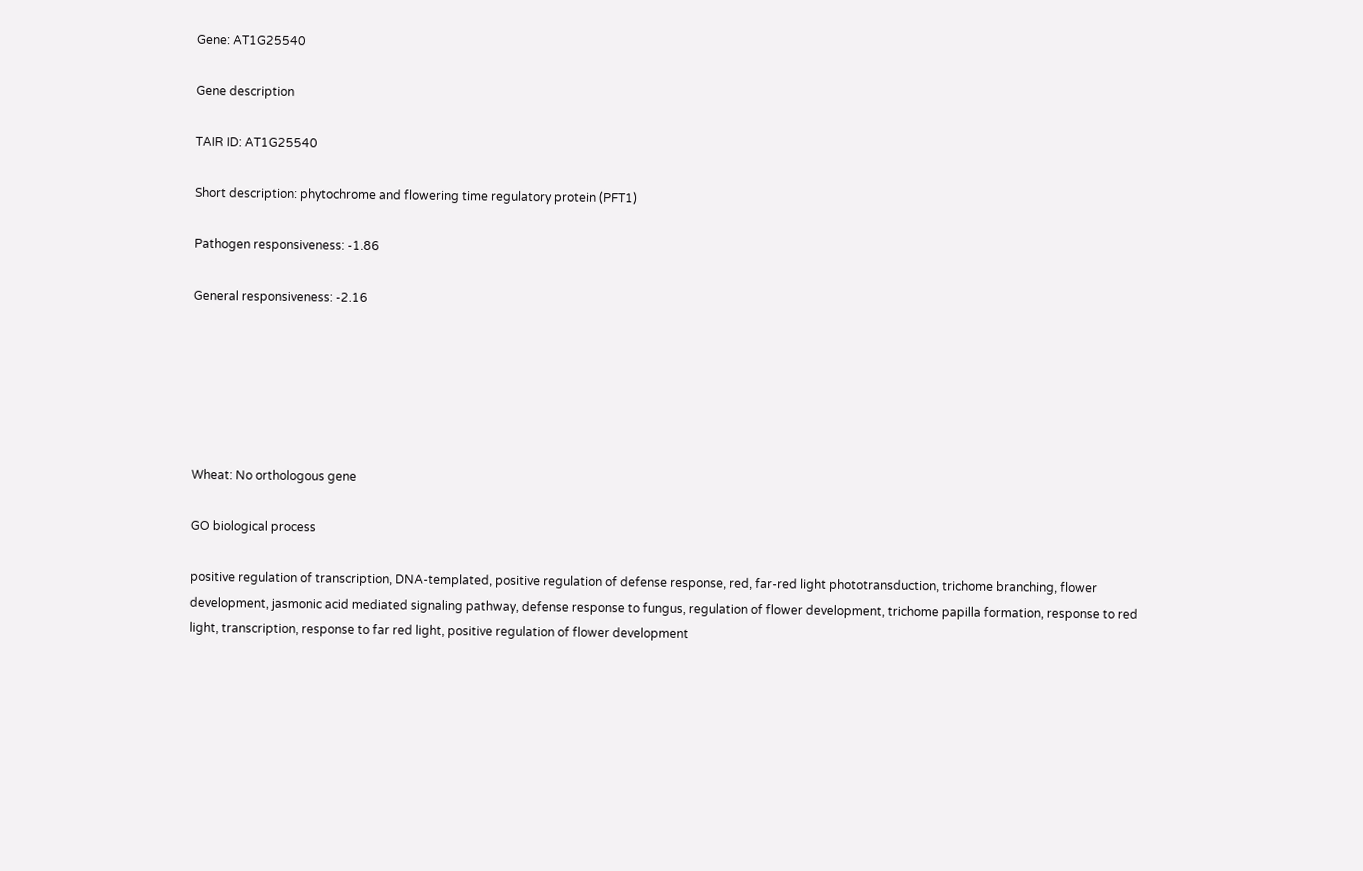Gene: AT1G25540

Gene description

TAIR ID: AT1G25540

Short description: phytochrome and flowering time regulatory protein (PFT1)

Pathogen responsiveness: -1.86

General responsiveness: -2.16






Wheat: No orthologous gene

GO biological process

positive regulation of transcription, DNA-templated, positive regulation of defense response, red, far-red light phototransduction, trichome branching, flower development, jasmonic acid mediated signaling pathway, defense response to fungus, regulation of flower development, trichome papilla formation, response to red light, transcription, response to far red light, positive regulation of flower development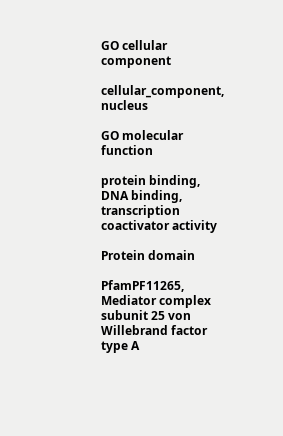GO cellular component

cellular_component, nucleus

GO molecular function

protein binding, DNA binding, transcription coactivator activity

Protein domain

PfamPF11265, Mediator complex subunit 25 von Willebrand factor type A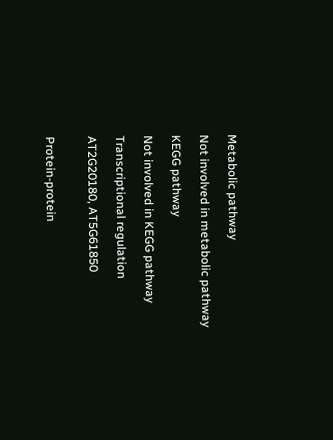Metabolic pathway

Not involved in metabolic pathway

KEGG pathway

Not involved in KEGG pathway

Transcriptional regulation

AT2G20180, AT5G61850


Protein-protein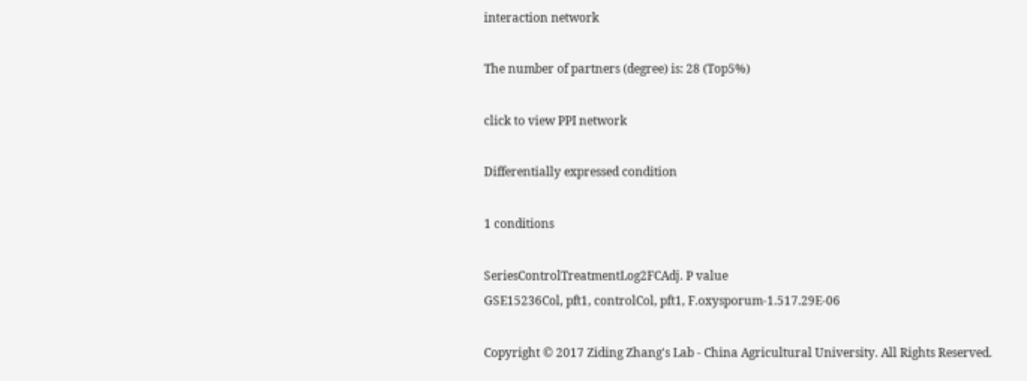interaction network

The number of partners (degree) is: 28 (Top5%)

click to view PPI network

Differentially expressed condition

1 conditions

SeriesControlTreatmentLog2FCAdj. P value
GSE15236Col, pft1, controlCol, pft1, F.oxysporum-1.517.29E-06

Copyright © 2017 Ziding Zhang's Lab - China Agricultural University. All Rights Reserved.